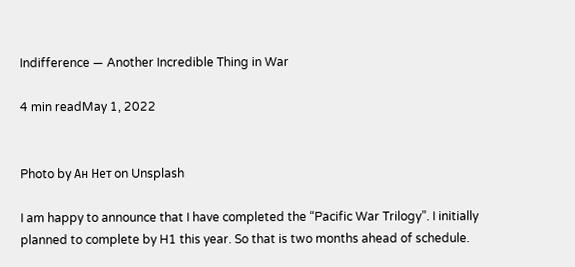Indifference — Another Incredible Thing in War

4 min readMay 1, 2022


Photo by Ан Нет on Unsplash

I am happy to announce that I have completed the “Pacific War Trilogy”. I initially planned to complete by H1 this year. So that is two months ahead of schedule.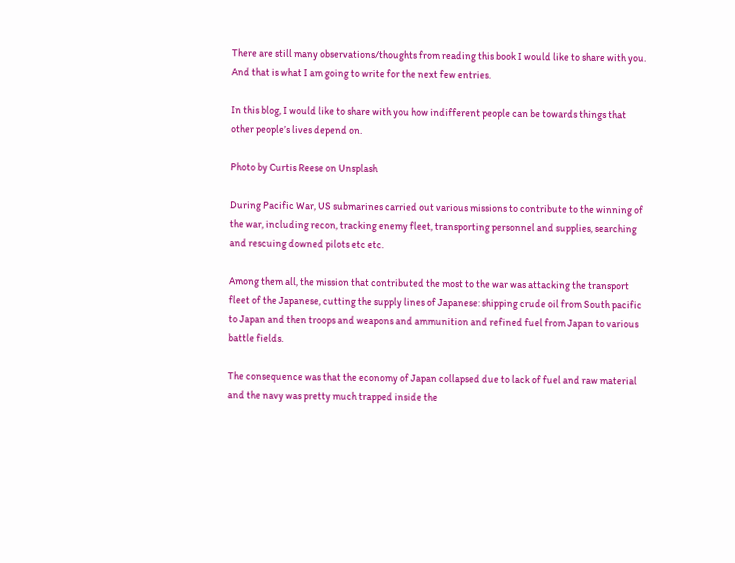There are still many observations/thoughts from reading this book I would like to share with you. And that is what I am going to write for the next few entries.

In this blog, I would like to share with you how indifferent people can be towards things that other people’s lives depend on.

Photo by Curtis Reese on Unsplash

During Pacific War, US submarines carried out various missions to contribute to the winning of the war, including recon, tracking enemy fleet, transporting personnel and supplies, searching and rescuing downed pilots etc etc.

Among them all, the mission that contributed the most to the war was attacking the transport fleet of the Japanese, cutting the supply lines of Japanese: shipping crude oil from South pacific to Japan and then troops and weapons and ammunition and refined fuel from Japan to various battle fields.

The consequence was that the economy of Japan collapsed due to lack of fuel and raw material and the navy was pretty much trapped inside the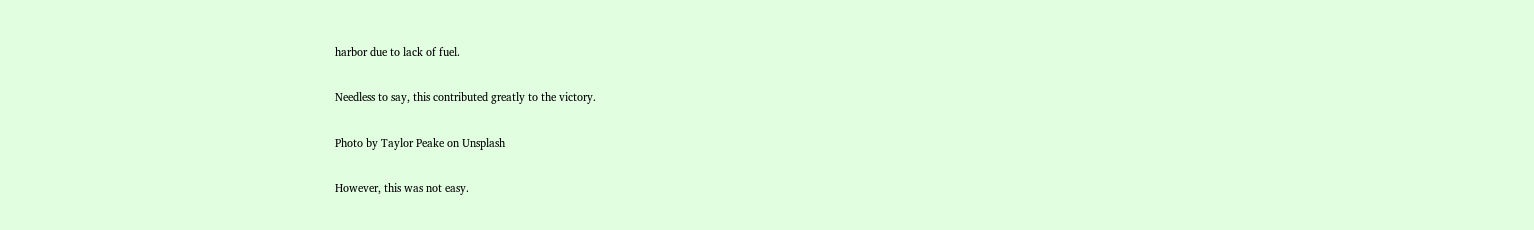harbor due to lack of fuel.

Needless to say, this contributed greatly to the victory.

Photo by Taylor Peake on Unsplash

However, this was not easy.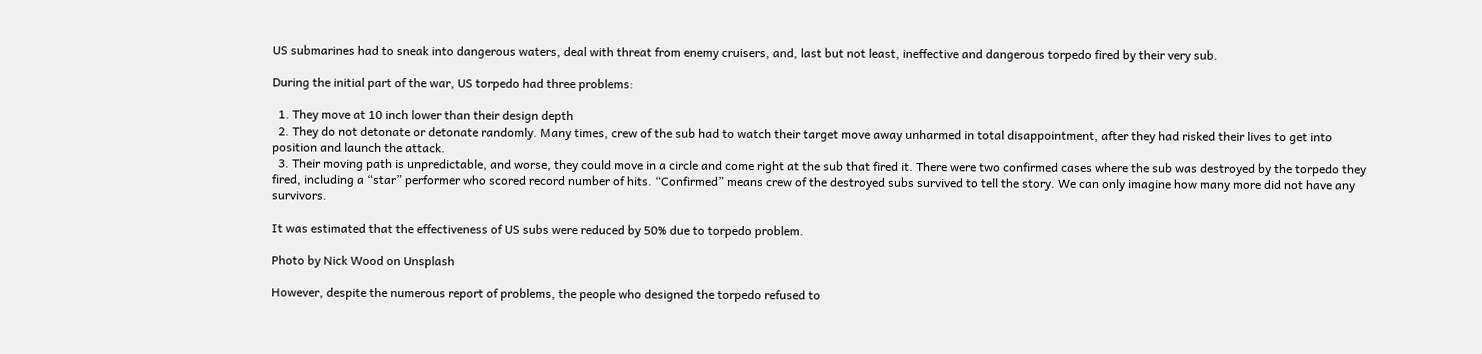US submarines had to sneak into dangerous waters, deal with threat from enemy cruisers, and, last but not least, ineffective and dangerous torpedo fired by their very sub.

During the initial part of the war, US torpedo had three problems:

  1. They move at 10 inch lower than their design depth
  2. They do not detonate or detonate randomly. Many times, crew of the sub had to watch their target move away unharmed in total disappointment, after they had risked their lives to get into position and launch the attack.
  3. Their moving path is unpredictable, and worse, they could move in a circle and come right at the sub that fired it. There were two confirmed cases where the sub was destroyed by the torpedo they fired, including a “star” performer who scored record number of hits. “Confirmed” means crew of the destroyed subs survived to tell the story. We can only imagine how many more did not have any survivors.

It was estimated that the effectiveness of US subs were reduced by 50% due to torpedo problem.

Photo by Nick Wood on Unsplash

However, despite the numerous report of problems, the people who designed the torpedo refused to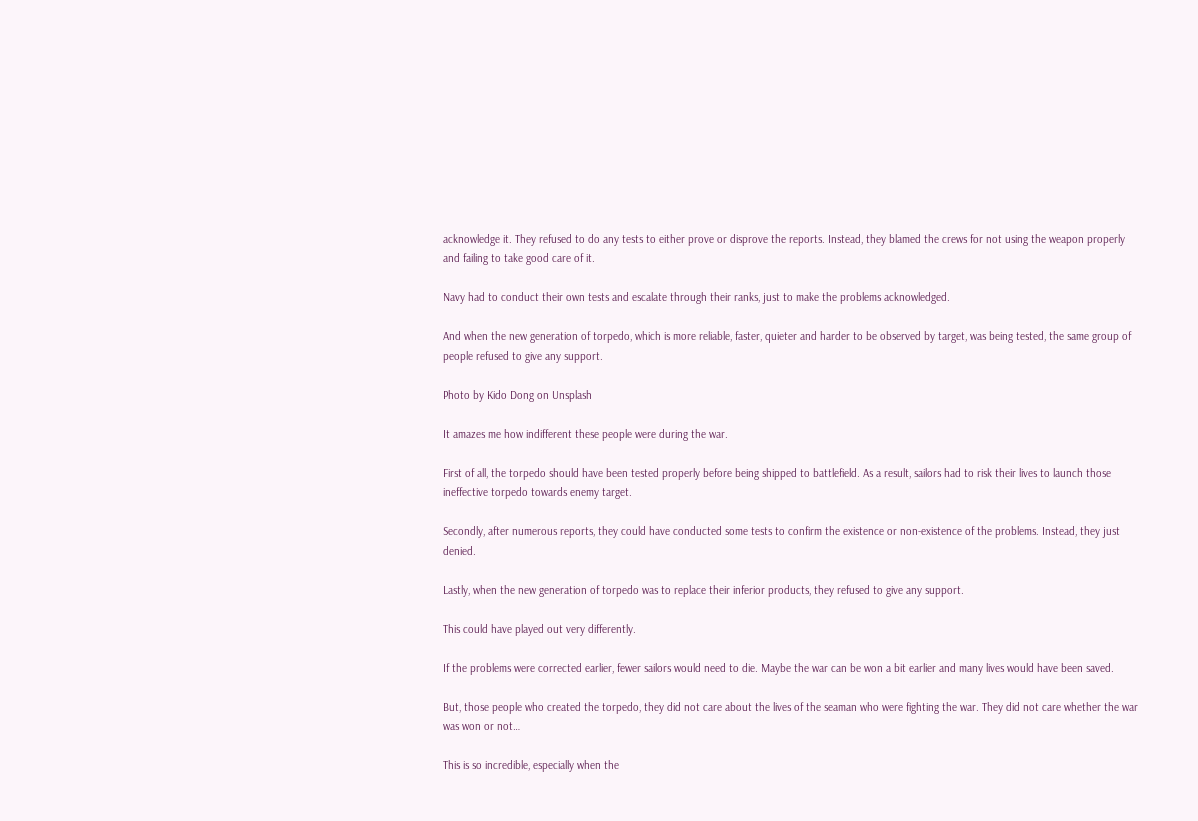acknowledge it. They refused to do any tests to either prove or disprove the reports. Instead, they blamed the crews for not using the weapon properly and failing to take good care of it.

Navy had to conduct their own tests and escalate through their ranks, just to make the problems acknowledged.

And when the new generation of torpedo, which is more reliable, faster, quieter and harder to be observed by target, was being tested, the same group of people refused to give any support.

Photo by Kido Dong on Unsplash

It amazes me how indifferent these people were during the war.

First of all, the torpedo should have been tested properly before being shipped to battlefield. As a result, sailors had to risk their lives to launch those ineffective torpedo towards enemy target.

Secondly, after numerous reports, they could have conducted some tests to confirm the existence or non-existence of the problems. Instead, they just denied.

Lastly, when the new generation of torpedo was to replace their inferior products, they refused to give any support.

This could have played out very differently.

If the problems were corrected earlier, fewer sailors would need to die. Maybe the war can be won a bit earlier and many lives would have been saved.

But, those people who created the torpedo, they did not care about the lives of the seaman who were fighting the war. They did not care whether the war was won or not…

This is so incredible, especially when the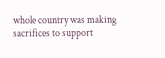whole country was making sacrifices to support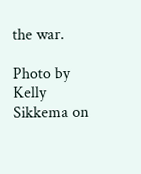the war.

Photo by Kelly Sikkema on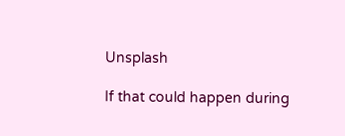Unsplash

If that could happen during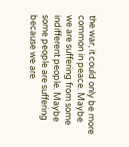the war, it could only be more common in peace. Maybe we are suffering from some indifferent people. Maybe some people are suffering because we are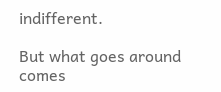indifferent.

But what goes around comes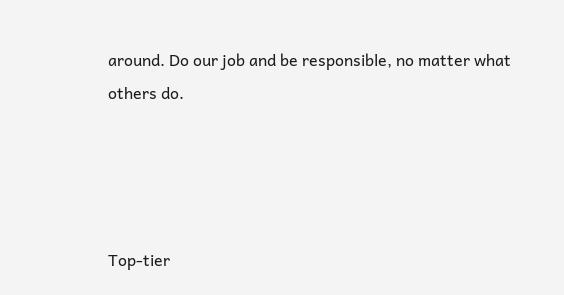around. Do our job and be responsible, no matter what others do.




Top-tier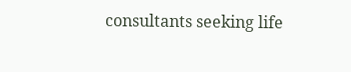consultants seeking life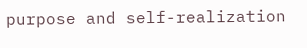purpose and self-realization